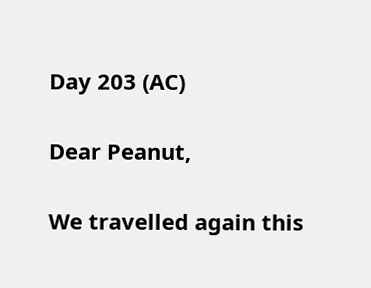Day 203 (AC)

Dear Peanut,

We travelled again this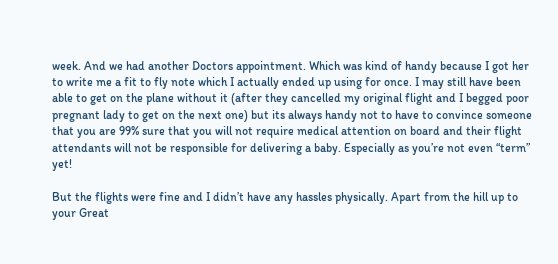week. And we had another Doctors appointment. Which was kind of handy because I got her to write me a fit to fly note which I actually ended up using for once. I may still have been able to get on the plane without it (after they cancelled my original flight and I begged poor pregnant lady to get on the next one) but its always handy not to have to convince someone that you are 99% sure that you will not require medical attention on board and their flight attendants will not be responsible for delivering a baby. Especially as you’re not even “term” yet!

But the flights were fine and I didn’t have any hassles physically. Apart from the hill up to your Great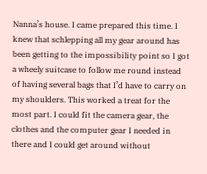Nanna’s house. I came prepared this time. I knew that schlepping all my gear around has been getting to the impossibility point so I got a wheely suitcase to follow me round instead of having several bags that I’d have to carry on my shoulders. This worked a treat for the most part. I could fit the camera gear, the clothes and the computer gear I needed in there and I could get around without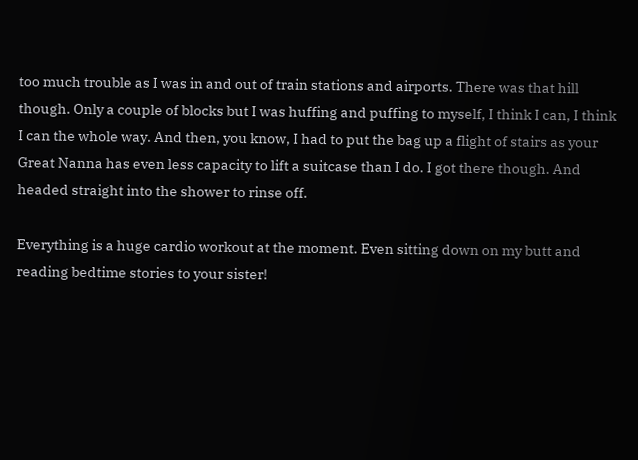too much trouble as I was in and out of train stations and airports. There was that hill though. Only a couple of blocks but I was huffing and puffing to myself, I think I can, I think I can the whole way. And then, you know, I had to put the bag up a flight of stairs as your Great Nanna has even less capacity to lift a suitcase than I do. I got there though. And headed straight into the shower to rinse off.

Everything is a huge cardio workout at the moment. Even sitting down on my butt and reading bedtime stories to your sister!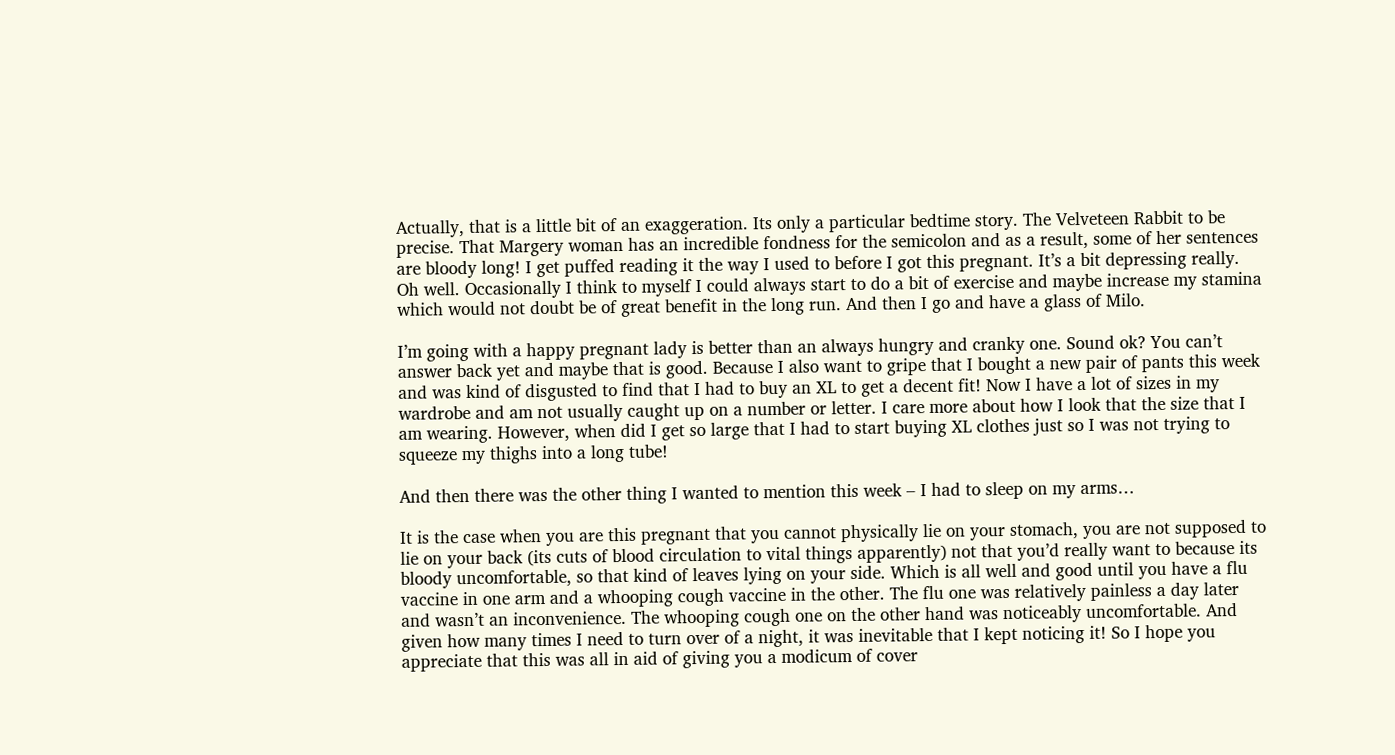Actually, that is a little bit of an exaggeration. Its only a particular bedtime story. The Velveteen Rabbit to be precise. That Margery woman has an incredible fondness for the semicolon and as a result, some of her sentences are bloody long! I get puffed reading it the way I used to before I got this pregnant. It’s a bit depressing really. Oh well. Occasionally I think to myself I could always start to do a bit of exercise and maybe increase my stamina which would not doubt be of great benefit in the long run. And then I go and have a glass of Milo.

I’m going with a happy pregnant lady is better than an always hungry and cranky one. Sound ok? You can’t answer back yet and maybe that is good. Because I also want to gripe that I bought a new pair of pants this week and was kind of disgusted to find that I had to buy an XL to get a decent fit! Now I have a lot of sizes in my wardrobe and am not usually caught up on a number or letter. I care more about how I look that the size that I am wearing. However, when did I get so large that I had to start buying XL clothes just so I was not trying to squeeze my thighs into a long tube!

And then there was the other thing I wanted to mention this week – I had to sleep on my arms…

It is the case when you are this pregnant that you cannot physically lie on your stomach, you are not supposed to lie on your back (its cuts of blood circulation to vital things apparently) not that you’d really want to because its bloody uncomfortable, so that kind of leaves lying on your side. Which is all well and good until you have a flu vaccine in one arm and a whooping cough vaccine in the other. The flu one was relatively painless a day later and wasn’t an inconvenience. The whooping cough one on the other hand was noticeably uncomfortable. And given how many times I need to turn over of a night, it was inevitable that I kept noticing it! So I hope you appreciate that this was all in aid of giving you a modicum of cover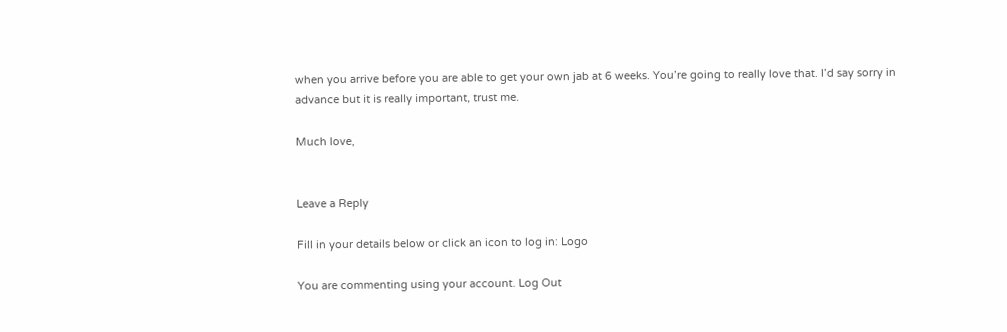when you arrive before you are able to get your own jab at 6 weeks. You’re going to really love that. I’d say sorry in advance but it is really important, trust me.

Much love,


Leave a Reply

Fill in your details below or click an icon to log in: Logo

You are commenting using your account. Log Out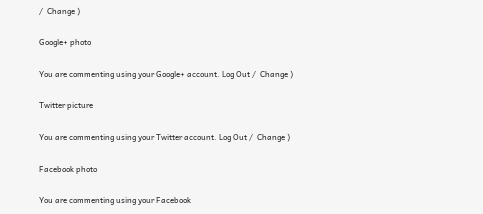/  Change )

Google+ photo

You are commenting using your Google+ account. Log Out /  Change )

Twitter picture

You are commenting using your Twitter account. Log Out /  Change )

Facebook photo

You are commenting using your Facebook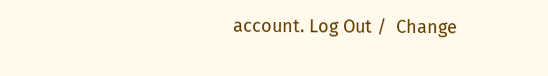account. Log Out /  Change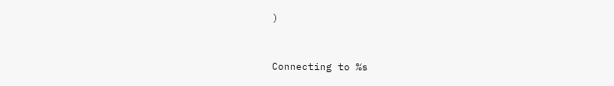)


Connecting to %s